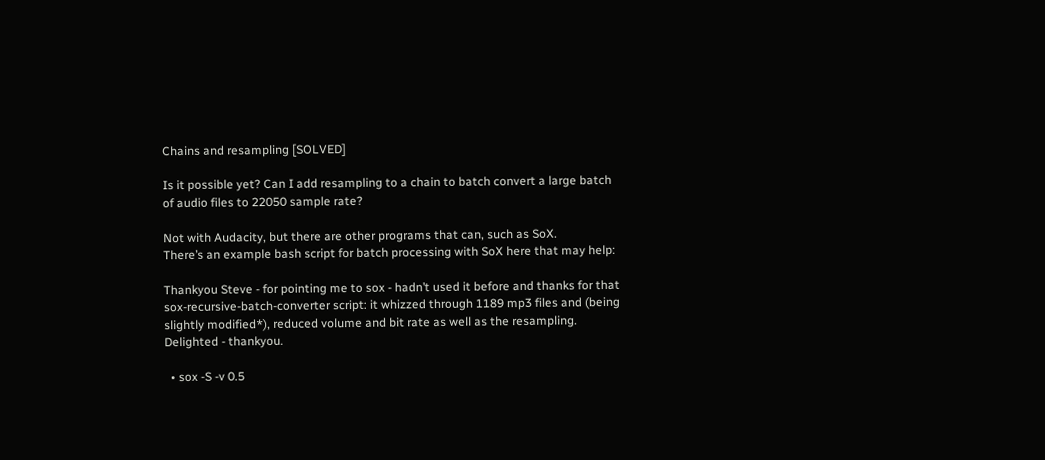Chains and resampling [SOLVED]

Is it possible yet? Can I add resampling to a chain to batch convert a large batch of audio files to 22050 sample rate?

Not with Audacity, but there are other programs that can, such as SoX.
There’s an example bash script for batch processing with SoX here that may help:

Thankyou Steve - for pointing me to sox - hadn’t used it before and thanks for that sox-recursive-batch-converter script: it whizzed through 1189 mp3 files and (being slightly modified*), reduced volume and bit rate as well as the resampling. Delighted - thankyou.

  • sox -S -v 0.5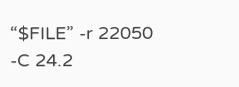“$FILE” -r 22050 -C 24.2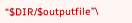“$DIR/$outputfile”\